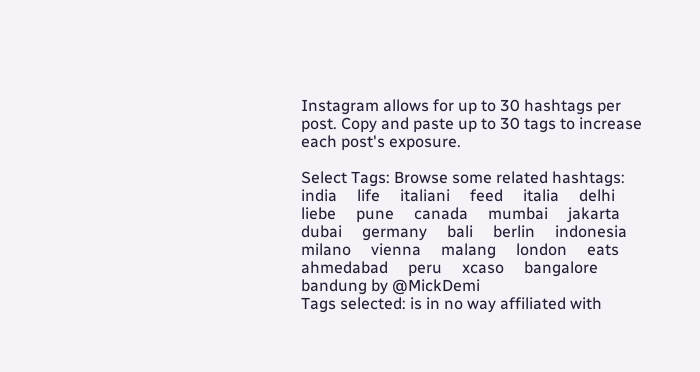Instagram allows for up to 30 hashtags per post. Copy and paste up to 30 tags to increase each post's exposure.

Select Tags: Browse some related hashtags:   india     life     italiani     feed     italia     delhi     liebe     pune     canada     mumbai     jakarta     dubai     germany     bali     berlin     indonesia     milano     vienna     malang     london     eats     ahmedabad     peru     xcaso     bangalore     bandung by @MickDemi
Tags selected: is in no way affiliated with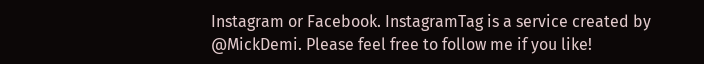Instagram or Facebook. InstagramTag is a service created by @MickDemi. Please feel free to follow me if you like!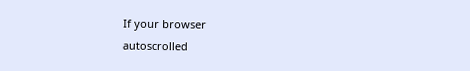If your browser
autoscrolled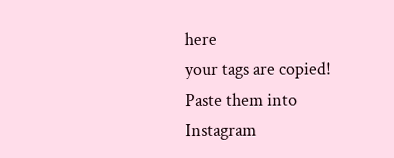here
your tags are copied!
Paste them into Instagram